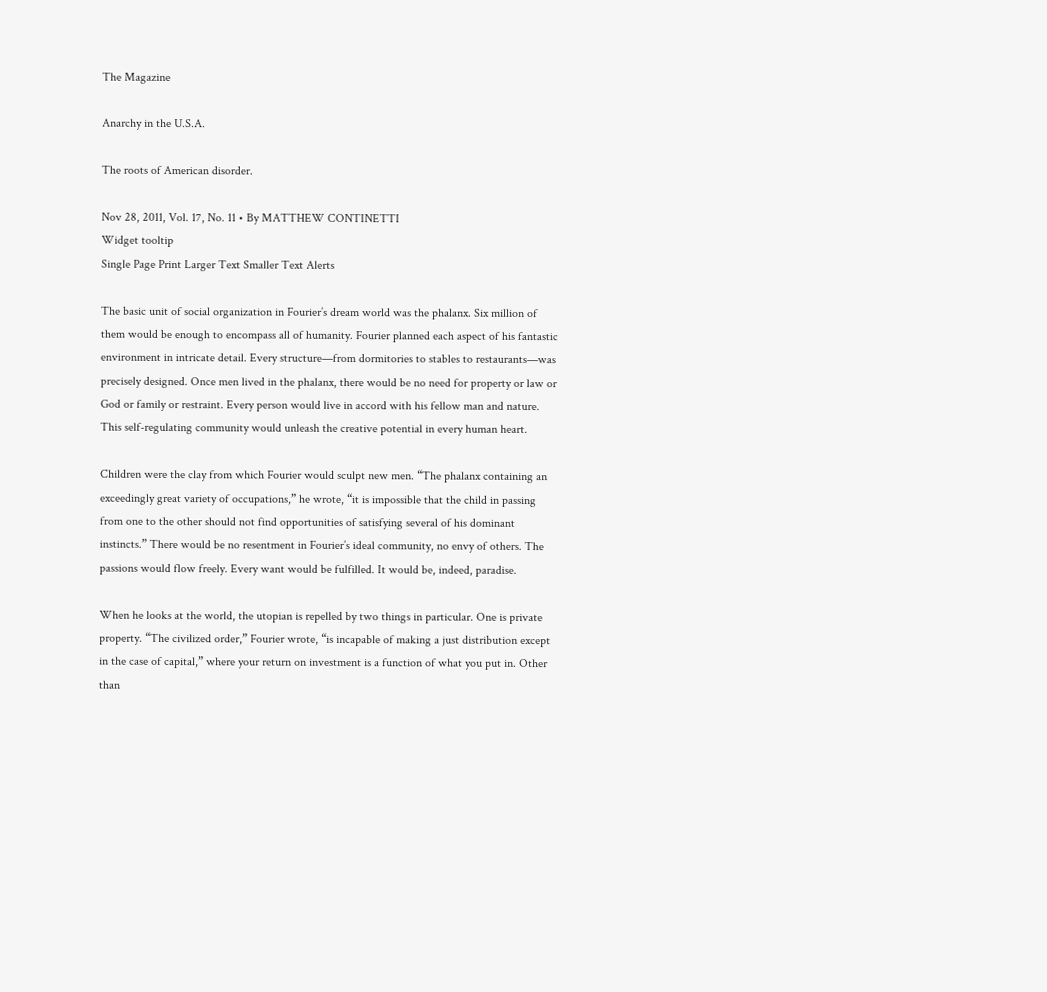The Magazine

Anarchy in the U.S.A.

The roots of American disorder.

Nov 28, 2011, Vol. 17, No. 11 • By MATTHEW CONTINETTI
Widget tooltip
Single Page Print Larger Text Smaller Text Alerts

The basic unit of social organization in Fourier’s dream world was the phalanx. Six million of them would be enough to encompass all of humanity. Fourier planned each aspect of his fantastic environment in intricate detail. Every structure—from dormitories to stables to restaurants—was precisely designed. Once men lived in the phalanx, there would be no need for property or law or God or family or restraint. Every person would live in accord with his fellow man and nature. This self-regulating community would unleash the creative potential in every human heart.

Children were the clay from which Fourier would sculpt new men. “The phalanx containing an exceedingly great variety of occupations,” he wrote, “it is impossible that the child in passing from one to the other should not find opportunities of satisfying several of his dominant instincts.” There would be no resentment in Fourier’s ideal community, no envy of others. The passions would flow freely. Every want would be fulfilled. It would be, indeed, paradise.

When he looks at the world, the utopian is repelled by two things in particular. One is private property. “The civilized order,” Fourier wrote, “is incapable of making a just distribution except in the case of capital,” where your return on investment is a function of what you put in. Other than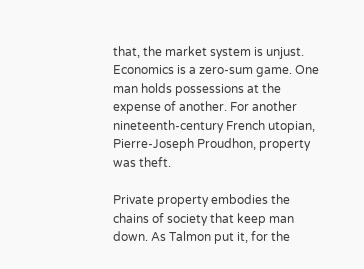that, the market system is unjust. Economics is a zero-sum game. One man holds possessions at the expense of another. For another nineteenth-century French utopian, Pierre-Joseph Proudhon, property was theft.

Private property embodies the chains of society that keep man down. As Talmon put it, for the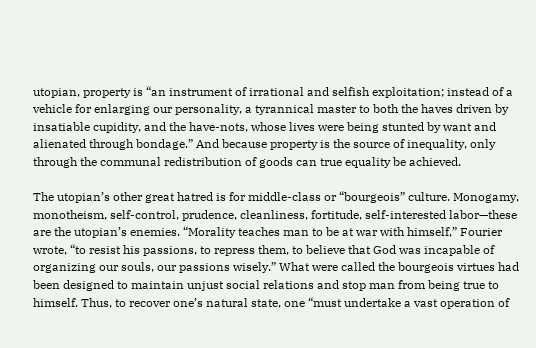utopian, property is “an instrument of irrational and selfish exploitation; instead of a vehicle for enlarging our personality, a tyrannical master to both the haves driven by insatiable cupidity, and the have-nots, whose lives were being stunted by want and alienated through bondage.” And because property is the source of inequality, only through the communal redistribution of goods can true equality be achieved.

The utopian’s other great hatred is for middle-class or “bourgeois” culture. Monogamy, monotheism, self-control, prudence, cleanliness, fortitude, self-interested labor—these are the utopian’s enemies. “Morality teaches man to be at war with himself,” Fourier wrote, “to resist his passions, to repress them, to believe that God was incapable of organizing our souls, our passions wisely.” What were called the bourgeois virtues had been designed to maintain unjust social relations and stop man from being true to himself. Thus, to recover one’s natural state, one “must undertake a vast operation of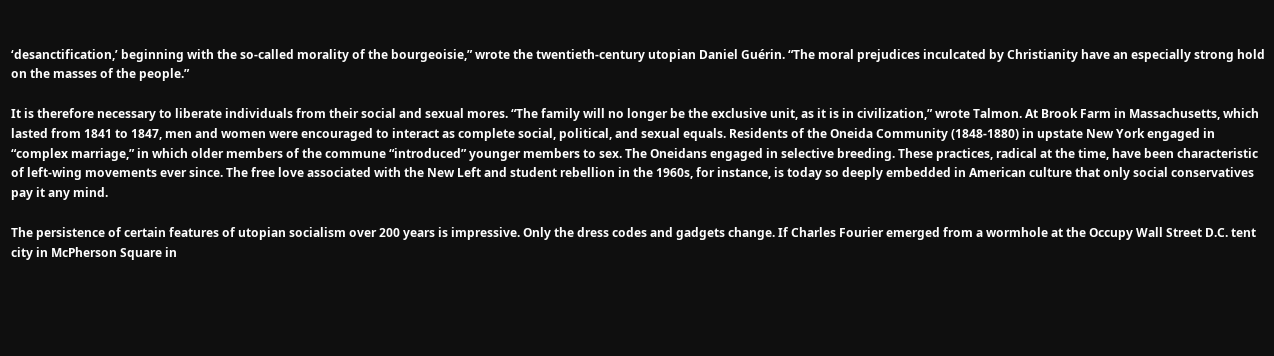‘desanctification,’ beginning with the so-called morality of the bourgeoisie,” wrote the twentieth-century utopian Daniel Guérin. “The moral prejudices inculcated by Christianity have an especially strong hold on the masses of the people.”

It is therefore necessary to liberate individuals from their social and sexual mores. “The family will no longer be the exclusive unit, as it is in civilization,” wrote Talmon. At Brook Farm in Massachusetts, which lasted from 1841 to 1847, men and women were encouraged to interact as complete social, political, and sexual equals. Residents of the Oneida Community (1848-1880) in upstate New York engaged in “complex marriage,” in which older members of the commune “introduced” younger members to sex. The Oneidans engaged in selective breeding. These practices, radical at the time, have been characteristic of left-wing movements ever since. The free love associated with the New Left and student rebellion in the 1960s, for instance, is today so deeply embedded in American culture that only social conservatives pay it any mind.

The persistence of certain features of utopian socialism over 200 years is impressive. Only the dress codes and gadgets change. If Charles Fourier emerged from a wormhole at the Occupy Wall Street D.C. tent city in McPherson Square in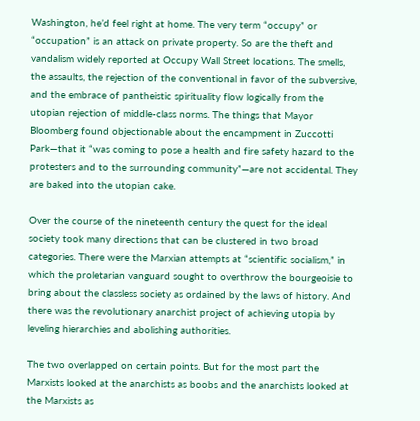Washington, he’d feel right at home. The very term “occupy” or “occupation” is an attack on private property. So are the theft and vandalism widely reported at Occupy Wall Street locations. The smells, the assaults, the rejection of the conventional in favor of the subversive, and the embrace of pantheistic spirituality flow logically from the utopian rejection of middle-class norms. The things that Mayor Bloomberg found objectionable about the encampment in Zuccotti Park—that it “was coming to pose a health and fire safety hazard to the protesters and to the surrounding community”—are not accidental. They are baked into the utopian cake.

Over the course of the nineteenth century the quest for the ideal society took many directions that can be clustered in two broad categories. There were the Marxian attempts at “scientific socialism,” in which the proletarian vanguard sought to overthrow the bourgeoisie to bring about the classless society as ordained by the laws of history. And there was the revolutionary anarchist project of achieving utopia by leveling hierarchies and abolishing authorities.

The two overlapped on certain points. But for the most part the Marxists looked at the anarchists as boobs and the anarchists looked at the Marxists as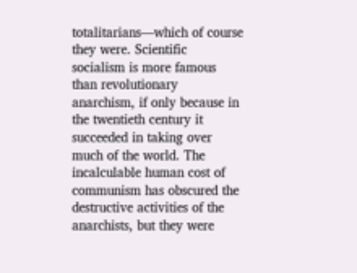totalitarians—which of course they were. Scientific socialism is more famous than revolutionary anarchism, if only because in the twentieth century it succeeded in taking over much of the world. The incalculable human cost of communism has obscured the destructive activities of the anarchists, but they were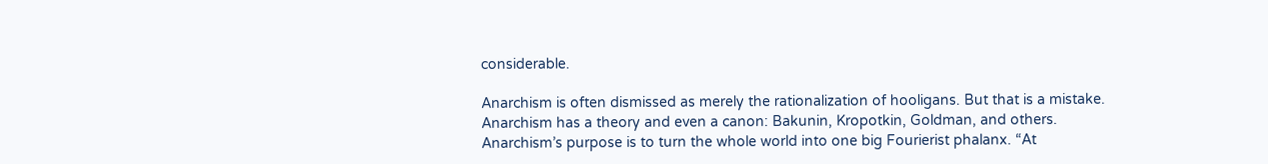considerable.

Anarchism is often dismissed as merely the rationalization of hooligans. But that is a mistake. Anarchism has a theory and even a canon: Bakunin, Kropotkin, Goldman, and others. Anarchism’s purpose is to turn the whole world into one big Fourierist phalanx. “At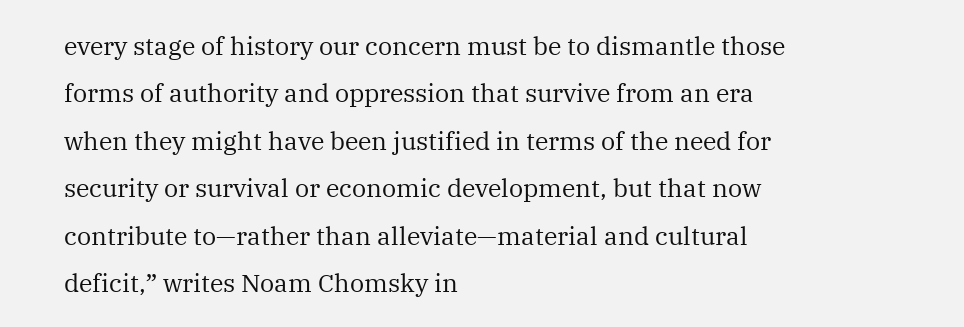every stage of history our concern must be to dismantle those forms of authority and oppression that survive from an era when they might have been justified in terms of the need for security or survival or economic development, but that now contribute to—rather than alleviate—material and cultural deficit,” writes Noam Chomsky in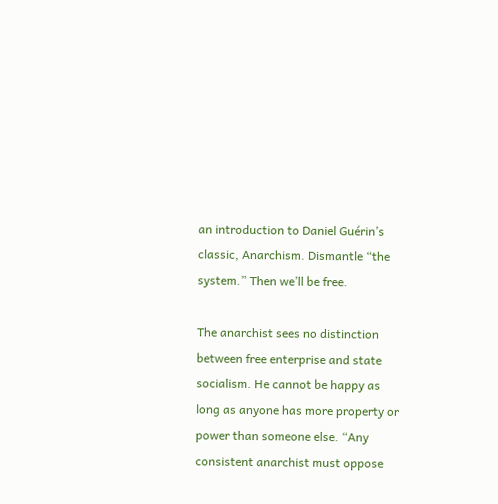an introduction to Daniel Guérin’s classic, Anarchism. Dismantle “the system.” Then we’ll be free.

The anarchist sees no distinction between free enterprise and state socialism. He cannot be happy as long as anyone has more property or power than someone else. “Any consistent anarchist must oppose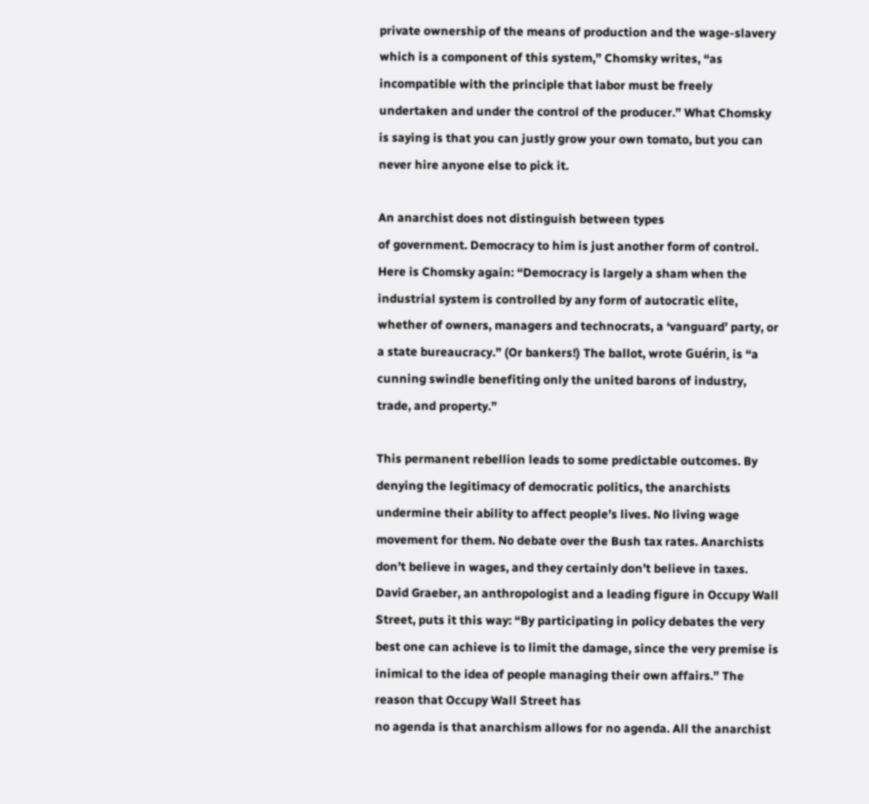private ownership of the means of production and the wage-slavery which is a component of this system,” Chomsky writes, “as incompatible with the principle that labor must be freely undertaken and under the control of the producer.” What Chomsky is saying is that you can justly grow your own tomato, but you can never hire anyone else to pick it.

An anarchist does not distinguish between types
of government. Democracy to him is just another form of control. Here is Chomsky again: “Democracy is largely a sham when the industrial system is controlled by any form of autocratic elite, whether of owners, managers and technocrats, a ‘vanguard’ party, or a state bureaucracy.” (Or bankers!) The ballot, wrote Guérin, is “a cunning swindle benefiting only the united barons of industry, trade, and property.”

This permanent rebellion leads to some predictable outcomes. By denying the legitimacy of democratic politics, the anarchists undermine their ability to affect people’s lives. No living wage movement for them. No debate over the Bush tax rates. Anarchists don’t believe in wages, and they certainly don’t believe in taxes. David Graeber, an anthropologist and a leading figure in Occupy Wall Street, puts it this way: “By participating in policy debates the very best one can achieve is to limit the damage, since the very premise is inimical to the idea of people managing their own affairs.” The reason that Occupy Wall Street has
no agenda is that anarchism allows for no agenda. All the anarchist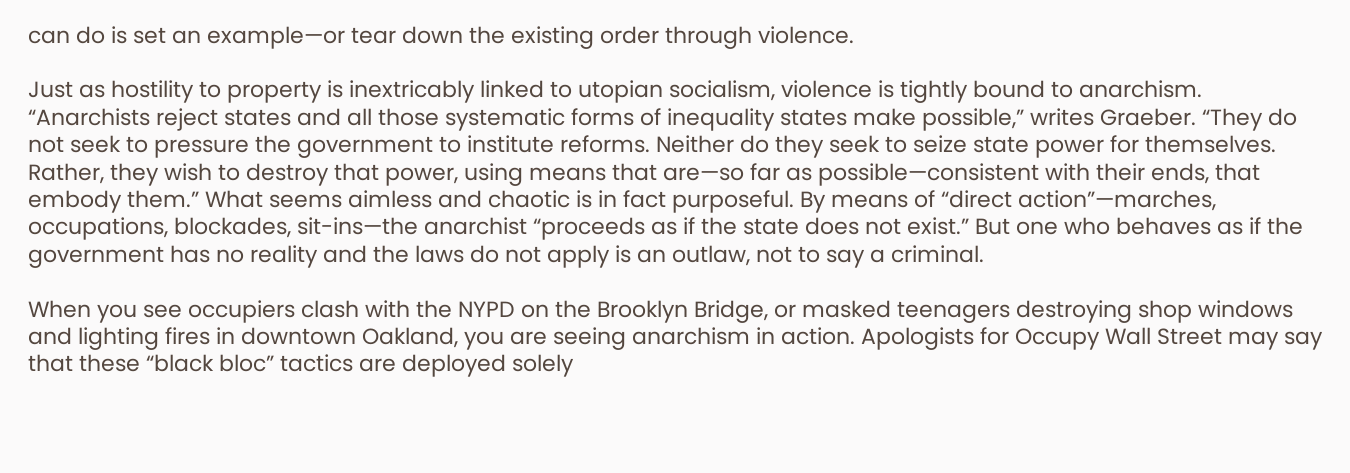can do is set an example—or tear down the existing order through violence.

Just as hostility to property is inextricably linked to utopian socialism, violence is tightly bound to anarchism. “Anarchists reject states and all those systematic forms of inequality states make possible,” writes Graeber. “They do not seek to pressure the government to institute reforms. Neither do they seek to seize state power for themselves. Rather, they wish to destroy that power, using means that are—so far as possible—consistent with their ends, that embody them.” What seems aimless and chaotic is in fact purposeful. By means of “direct action”—marches, occupations, blockades, sit-ins—the anarchist “proceeds as if the state does not exist.” But one who behaves as if the government has no reality and the laws do not apply is an outlaw, not to say a criminal.

When you see occupiers clash with the NYPD on the Brooklyn Bridge, or masked teenagers destroying shop windows and lighting fires in downtown Oakland, you are seeing anarchism in action. Apologists for Occupy Wall Street may say that these “black bloc” tactics are deployed solely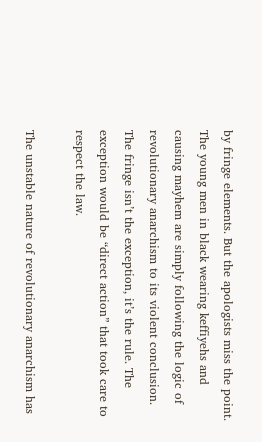by fringe elements. But the apologists miss the point. The young men in black wearing keffiyehs and causing mayhem are simply following the logic of revolutionary anarchism to its violent conclusion. The fringe isn’t the exception, it’s the rule. The exception would be “direct action” that took care to respect the law.

The unstable nature of revolutionary anarchism has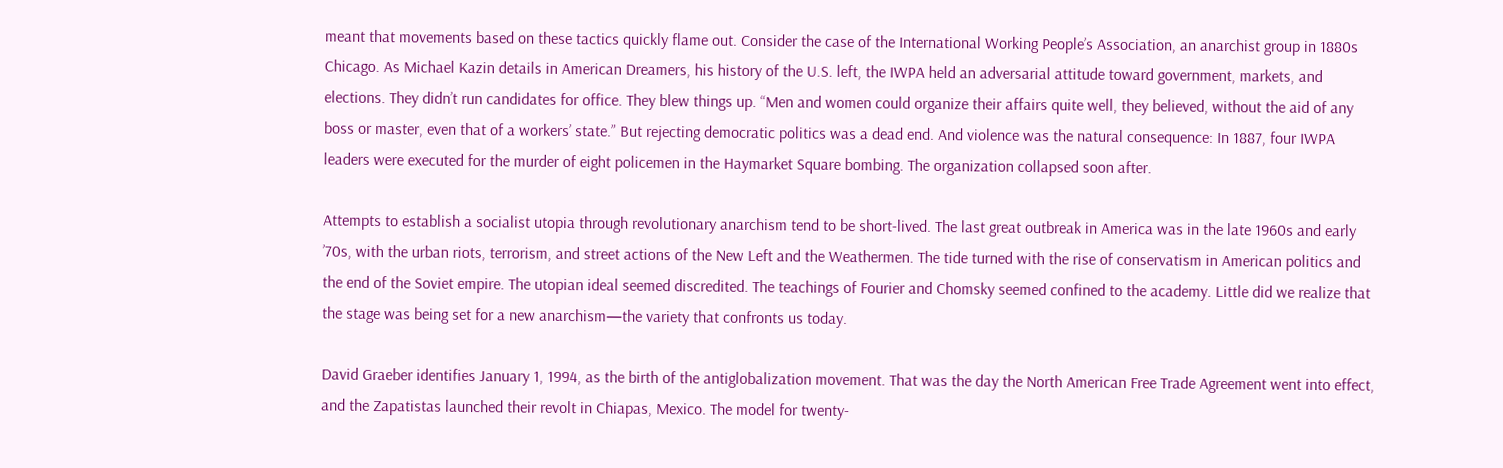meant that movements based on these tactics quickly flame out. Consider the case of the International Working People’s Association, an anarchist group in 1880s Chicago. As Michael Kazin details in American Dreamers, his history of the U.S. left, the IWPA held an adversarial attitude toward government, markets, and elections. They didn’t run candidates for office. They blew things up. “Men and women could organize their affairs quite well, they believed, without the aid of any boss or master, even that of a workers’ state.” But rejecting democratic politics was a dead end. And violence was the natural consequence: In 1887, four IWPA leaders were executed for the murder of eight policemen in the Haymarket Square bombing. The organization collapsed soon after.

Attempts to establish a socialist utopia through revolutionary anarchism tend to be short-lived. The last great outbreak in America was in the late 1960s and early ’70s, with the urban riots, terrorism, and street actions of the New Left and the Weathermen. The tide turned with the rise of conservatism in American politics and the end of the Soviet empire. The utopian ideal seemed discredited. The teachings of Fourier and Chomsky seemed confined to the academy. Little did we realize that the stage was being set for a new anarchism—the variety that confronts us today.

David Graeber identifies January 1, 1994, as the birth of the antiglobalization movement. That was the day the North American Free Trade Agreement went into effect, and the Zapatistas launched their revolt in Chiapas, Mexico. The model for twenty-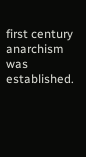first century anarchism was established.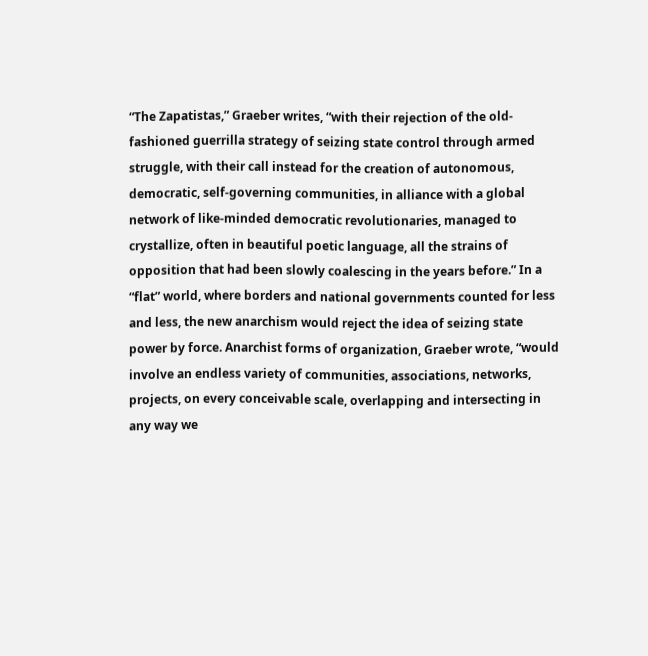“The Zapatistas,” Graeber writes, “with their rejection of the old-fashioned guerrilla strategy of seizing state control through armed struggle, with their call instead for the creation of autonomous, democratic, self-governing communities, in alliance with a global network of like-minded democratic revolutionaries, managed to crystallize, often in beautiful poetic language, all the strains of opposition that had been slowly coalescing in the years before.” In a “flat” world, where borders and national governments counted for less and less, the new anarchism would reject the idea of seizing state power by force. Anarchist forms of organization, Graeber wrote, “would involve an endless variety of communities, associations, networks, projects, on every conceivable scale, overlapping and intersecting in any way we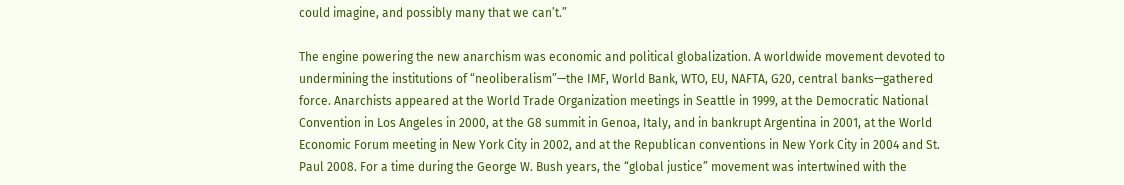could imagine, and possibly many that we can’t.”

The engine powering the new anarchism was economic and political globalization. A worldwide movement devoted to undermining the institutions of “neoliberalism”—the IMF, World Bank, WTO, EU, NAFTA, G20, central banks—gathered force. Anarchists appeared at the World Trade Organization meetings in Seattle in 1999, at the Democratic National Convention in Los Angeles in 2000, at the G8 summit in Genoa, Italy, and in bankrupt Argentina in 2001, at the World Economic Forum meeting in New York City in 2002, and at the Republican conventions in New York City in 2004 and St. Paul 2008. For a time during the George W. Bush years, the “global justice” movement was intertwined with the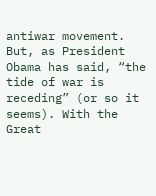antiwar movement. But, as President Obama has said, “the tide of war is receding” (or so it seems). With the Great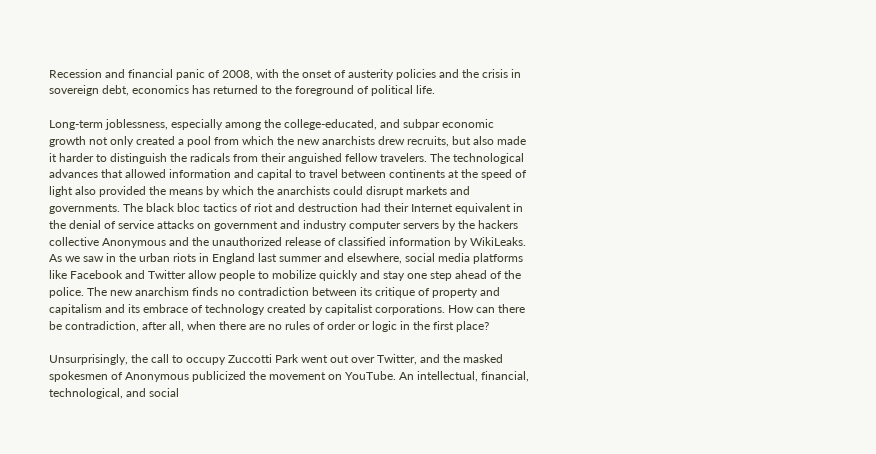Recession and financial panic of 2008, with the onset of austerity policies and the crisis in sovereign debt, economics has returned to the foreground of political life.

Long-term joblessness, especially among the college-educated, and subpar economic growth not only created a pool from which the new anarchists drew recruits, but also made it harder to distinguish the radicals from their anguished fellow travelers. The technological advances that allowed information and capital to travel between continents at the speed of light also provided the means by which the anarchists could disrupt markets and governments. The black bloc tactics of riot and destruction had their Internet equivalent in the denial of service attacks on government and industry computer servers by the hackers collective Anonymous and the unauthorized release of classified information by WikiLeaks. As we saw in the urban riots in England last summer and elsewhere, social media platforms like Facebook and Twitter allow people to mobilize quickly and stay one step ahead of the police. The new anarchism finds no contradiction between its critique of property and capitalism and its embrace of technology created by capitalist corporations. How can there be contradiction, after all, when there are no rules of order or logic in the first place?

Unsurprisingly, the call to occupy Zuccotti Park went out over Twitter, and the masked spokesmen of Anonymous publicized the movement on YouTube. An intellectual, financial, technological, and social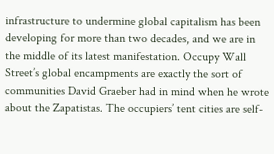infrastructure to undermine global capitalism has been developing for more than two decades, and we are in the middle of its latest manifestation. Occupy Wall Street’s global encampments are exactly the sort of communities David Graeber had in mind when he wrote about the Zapatistas. The occupiers’ tent cities are self-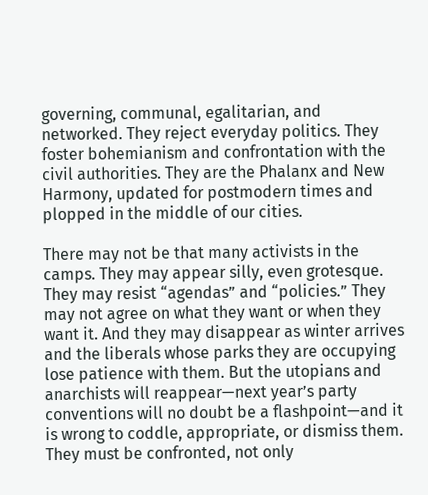governing, communal, egalitarian, and networked. They reject everyday politics. They foster bohemianism and confrontation with the civil authorities. They are the Phalanx and New Harmony, updated for postmodern times and plopped in the middle of our cities.

There may not be that many activists in the camps. They may appear silly, even grotesque. They may resist “agendas” and “policies.” They may not agree on what they want or when they want it. And they may disappear as winter arrives and the liberals whose parks they are occupying lose patience with them. But the utopians and anarchists will reappear—next year’s party conventions will no doubt be a flashpoint—and it is wrong to coddle, appropriate, or dismiss them. They must be confronted, not only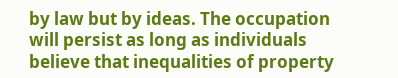by law but by ideas. The occupation will persist as long as individuals believe that inequalities of property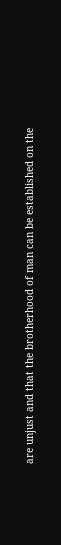are unjust and that the brotherhood of man can be established on the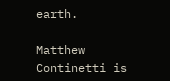earth.

Matthew Continetti is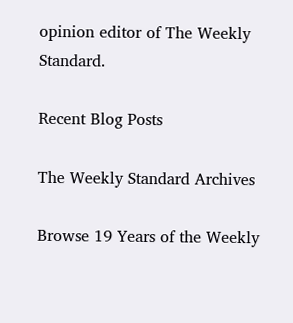opinion editor of The Weekly Standard.

Recent Blog Posts

The Weekly Standard Archives

Browse 19 Years of the Weekly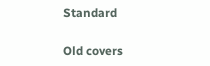Standard

Old covers